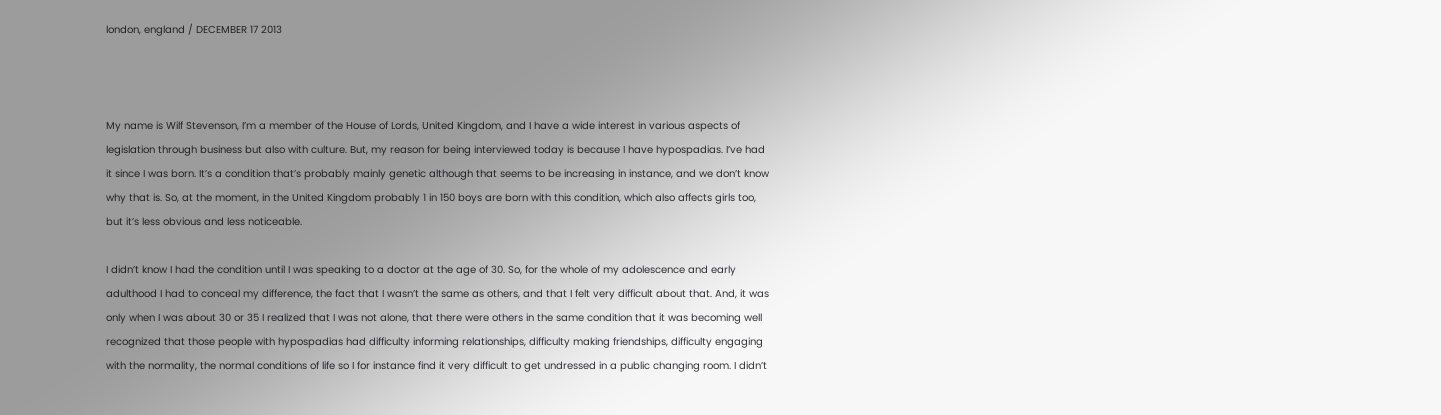london, england / DECEMBER 17 2013



My name is Wilf Stevenson, I’m a member of the House of Lords, United Kingdom, and I have a wide interest in various aspects of legislation through business but also with culture. But, my reason for being interviewed today is because I have hypospadias. I’ve had it since I was born. It’s a condition that’s probably mainly genetic although that seems to be increasing in instance, and we don’t know why that is. So, at the moment, in the United Kingdom probably 1 in 150 boys are born with this condition, which also affects girls too, but it’s less obvious and less noticeable.

I didn’t know I had the condition until I was speaking to a doctor at the age of 30. So, for the whole of my adolescence and early adulthood I had to conceal my difference, the fact that I wasn’t the same as others, and that I felt very difficult about that. And, it was only when I was about 30 or 35 I realized that I was not alone, that there were others in the same condition that it was becoming well recognized that those people with hypospadias had difficulty informing relationships, difficulty making friendships, difficulty engaging with the normality, the normal conditions of life so I for instance find it very difficult to get undressed in a public changing room. I didn’t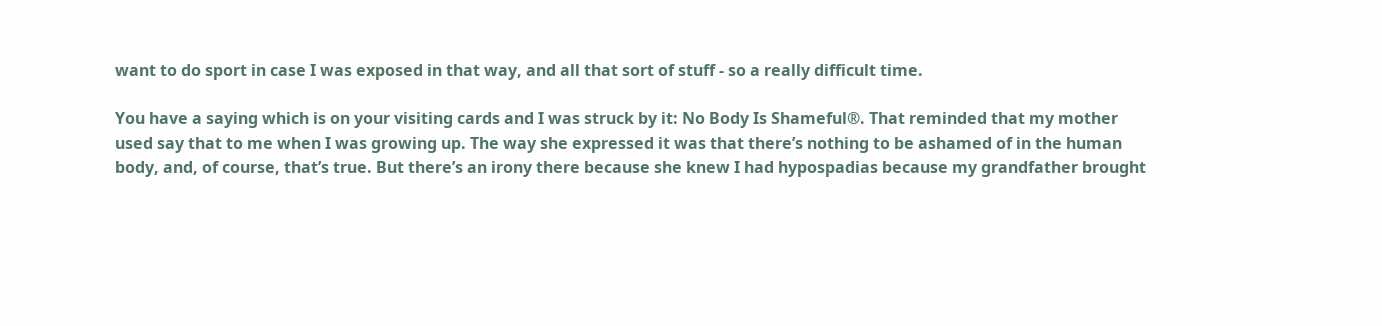want to do sport in case I was exposed in that way, and all that sort of stuff - so a really difficult time.

You have a saying which is on your visiting cards and I was struck by it: No Body Is Shameful®. That reminded that my mother used say that to me when I was growing up. The way she expressed it was that there’s nothing to be ashamed of in the human body, and, of course, that’s true. But there’s an irony there because she knew I had hypospadias because my grandfather brought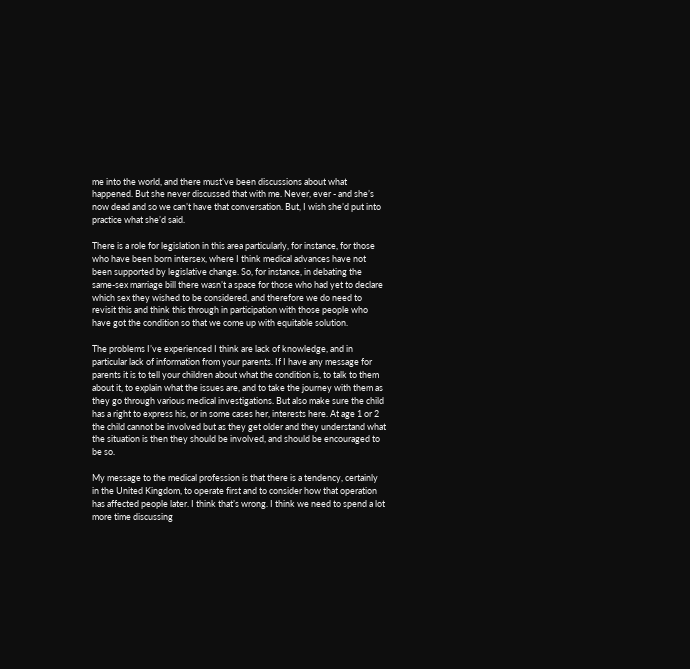me into the world, and there must’ve been discussions about what happened. But she never discussed that with me. Never, ever - and she’s now dead and so we can’t have that conversation. But, I wish she’d put into practice what she’d said.

There is a role for legislation in this area particularly, for instance, for those who have been born intersex, where I think medical advances have not been supported by legislative change. So, for instance, in debating the same-sex marriage bill there wasn’t a space for those who had yet to declare which sex they wished to be considered, and therefore we do need to revisit this and think this through in participation with those people who have got the condition so that we come up with equitable solution.

The problems I’ve experienced I think are lack of knowledge, and in particular lack of information from your parents. If I have any message for parents it is to tell your children about what the condition is, to talk to them about it, to explain what the issues are, and to take the journey with them as they go through various medical investigations. But also make sure the child has a right to express his, or in some cases her, interests here. At age 1 or 2 the child cannot be involved but as they get older and they understand what the situation is then they should be involved, and should be encouraged to be so.

My message to the medical profession is that there is a tendency, certainly in the United Kingdom, to operate first and to consider how that operation has affected people later. I think that’s wrong. I think we need to spend a lot more time discussing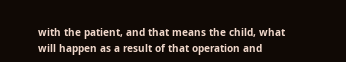with the patient, and that means the child, what will happen as a result of that operation and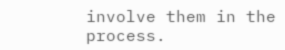involve them in the process.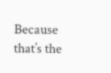Because that’s the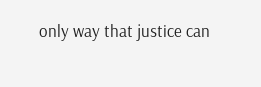only way that justice can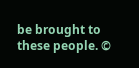be brought to these people. ©